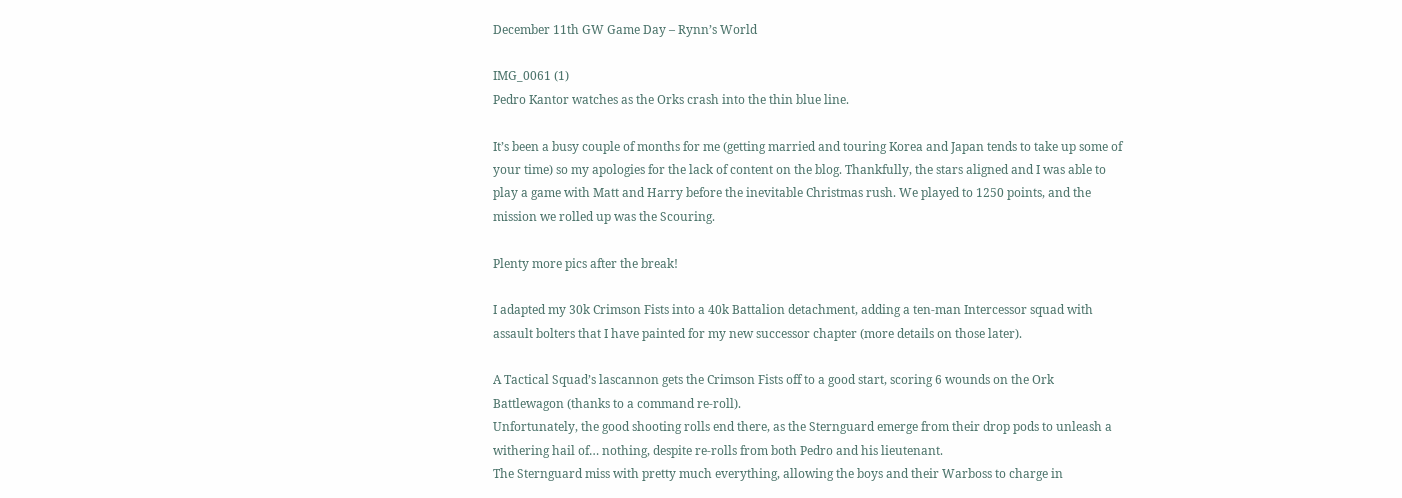December 11th GW Game Day – Rynn’s World

IMG_0061 (1)
Pedro Kantor watches as the Orks crash into the thin blue line.

It’s been a busy couple of months for me (getting married and touring Korea and Japan tends to take up some of your time) so my apologies for the lack of content on the blog. Thankfully, the stars aligned and I was able to play a game with Matt and Harry before the inevitable Christmas rush. We played to 1250 points, and the mission we rolled up was the Scouring.

Plenty more pics after the break!

I adapted my 30k Crimson Fists into a 40k Battalion detachment, adding a ten-man Intercessor squad with assault bolters that I have painted for my new successor chapter (more details on those later).

A Tactical Squad’s lascannon gets the Crimson Fists off to a good start, scoring 6 wounds on the Ork Battlewagon (thanks to a command re-roll).
Unfortunately, the good shooting rolls end there, as the Sternguard emerge from their drop pods to unleash a withering hail of… nothing, despite re-rolls from both Pedro and his lieutenant.
The Sternguard miss with pretty much everything, allowing the boys and their Warboss to charge in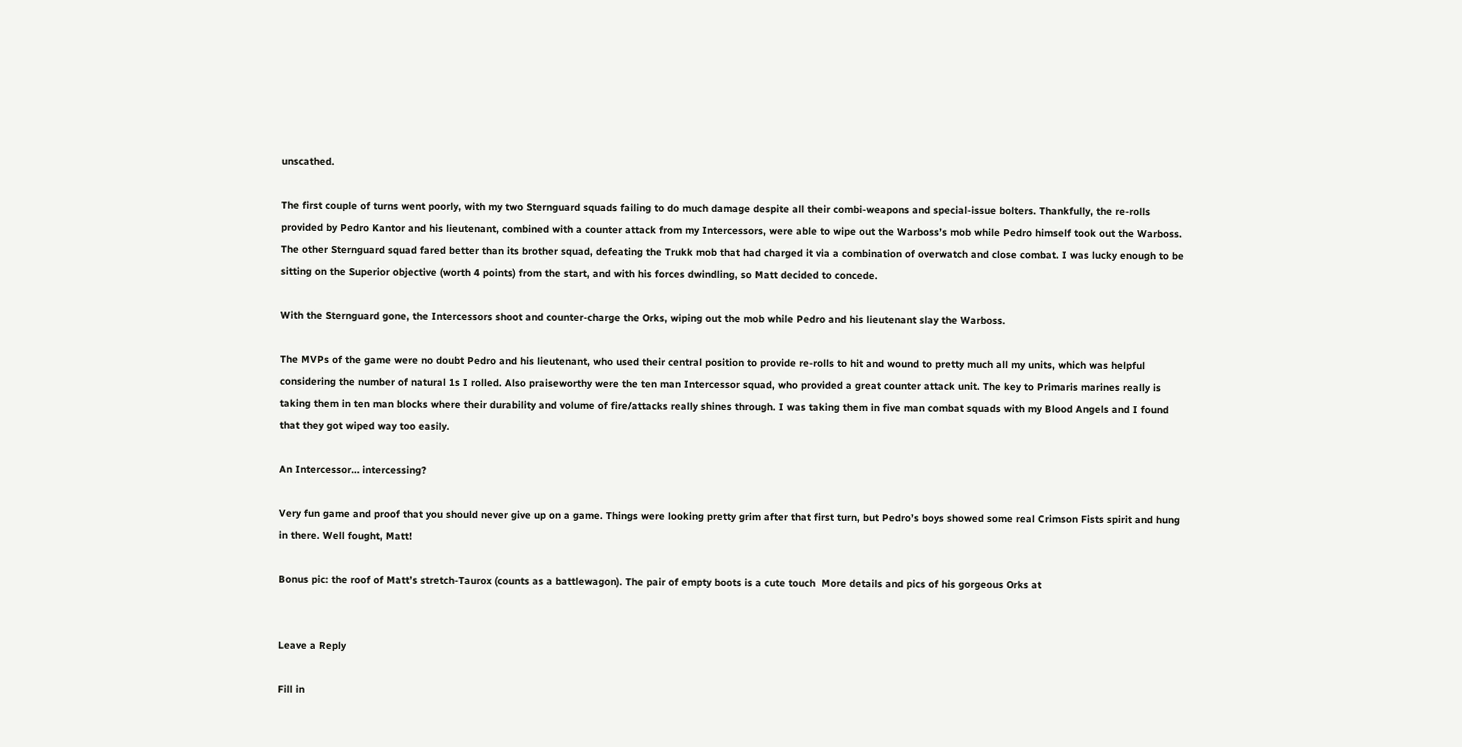unscathed.

The first couple of turns went poorly, with my two Sternguard squads failing to do much damage despite all their combi-weapons and special-issue bolters. Thankfully, the re-rolls provided by Pedro Kantor and his lieutenant, combined with a counter attack from my Intercessors, were able to wipe out the Warboss’s mob while Pedro himself took out the Warboss. The other Sternguard squad fared better than its brother squad, defeating the Trukk mob that had charged it via a combination of overwatch and close combat. I was lucky enough to be sitting on the Superior objective (worth 4 points) from the start, and with his forces dwindling, so Matt decided to concede.

With the Sternguard gone, the Intercessors shoot and counter-charge the Orks, wiping out the mob while Pedro and his lieutenant slay the Warboss.

The MVPs of the game were no doubt Pedro and his lieutenant, who used their central position to provide re-rolls to hit and wound to pretty much all my units, which was helpful considering the number of natural 1s I rolled. Also praiseworthy were the ten man Intercessor squad, who provided a great counter attack unit. The key to Primaris marines really is taking them in ten man blocks where their durability and volume of fire/attacks really shines through. I was taking them in five man combat squads with my Blood Angels and I found that they got wiped way too easily.

An Intercessor… intercessing?

Very fun game and proof that you should never give up on a game. Things were looking pretty grim after that first turn, but Pedro’s boys showed some real Crimson Fists spirit and hung in there. Well fought, Matt!

Bonus pic: the roof of Matt’s stretch-Taurox (counts as a battlewagon). The pair of empty boots is a cute touch  More details and pics of his gorgeous Orks at


Leave a Reply

Fill in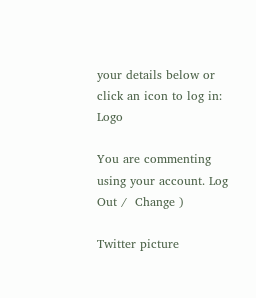your details below or click an icon to log in: Logo

You are commenting using your account. Log Out /  Change )

Twitter picture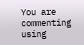You are commenting using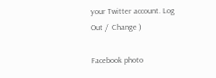your Twitter account. Log Out /  Change )

Facebook photo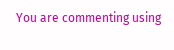You are commenting using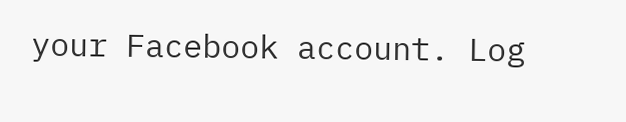your Facebook account. Log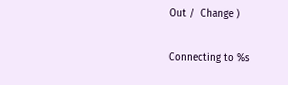Out /  Change )

Connecting to %s